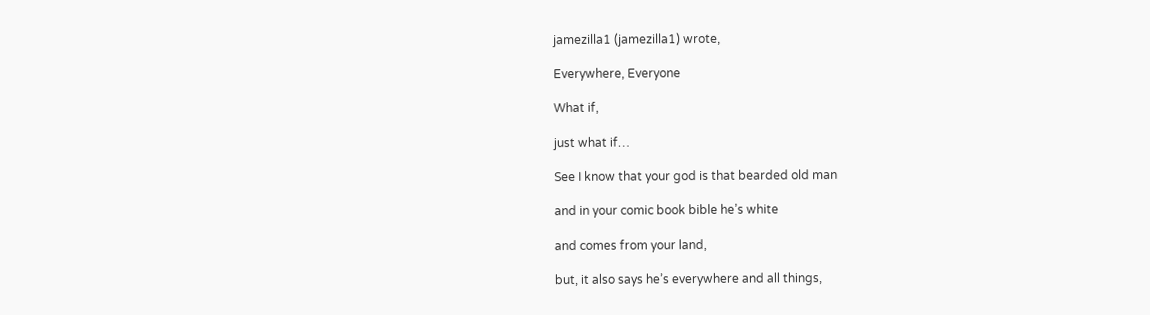jamezilla1 (jamezilla1) wrote,

Everywhere, Everyone

What if,

just what if…

See I know that your god is that bearded old man

and in your comic book bible he’s white

and comes from your land,

but, it also says he’s everywhere and all things,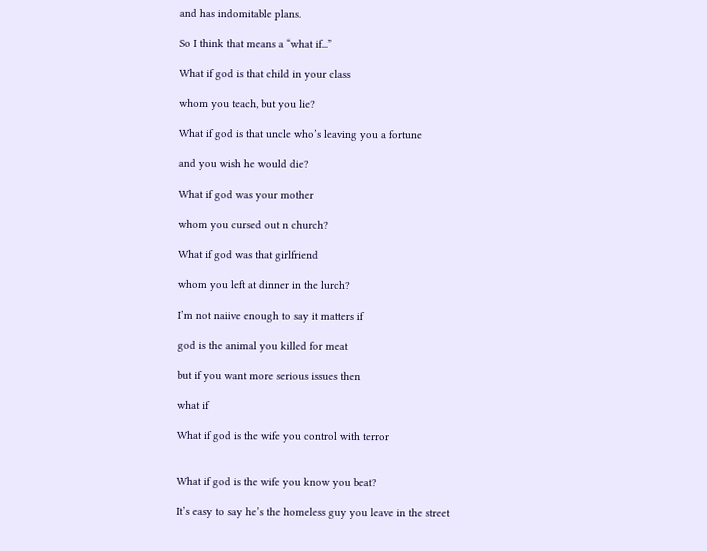and has indomitable plans.

So I think that means a “what if...”

What if god is that child in your class

whom you teach, but you lie?

What if god is that uncle who’s leaving you a fortune

and you wish he would die?

What if god was your mother

whom you cursed out n church?

What if god was that girlfriend

whom you left at dinner in the lurch?

I’m not naiive enough to say it matters if

god is the animal you killed for meat

but if you want more serious issues then

what if

What if god is the wife you control with terror


What if god is the wife you know you beat?

It’s easy to say he’s the homeless guy you leave in the street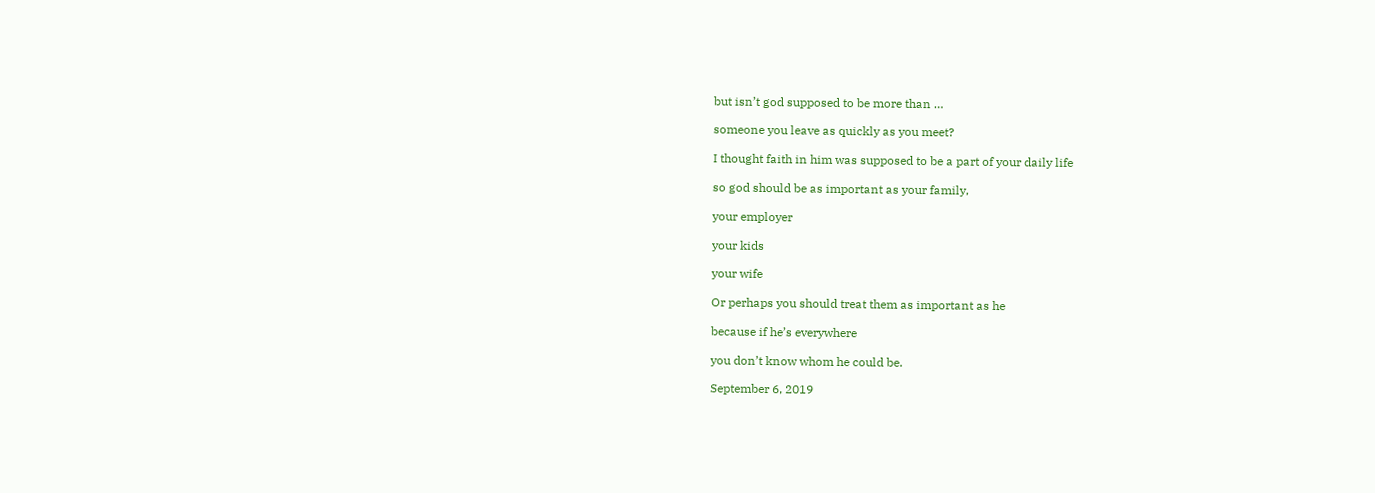but isn’t god supposed to be more than …

someone you leave as quickly as you meet?

I thought faith in him was supposed to be a part of your daily life

so god should be as important as your family,

your employer

your kids

your wife

Or perhaps you should treat them as important as he

because if he’s everywhere

you don’t know whom he could be.

September 6, 2019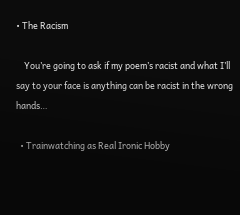• The Racism

    You’re going to ask if my poem’s racist and what I’ll say to your face is anything can be racist in the wrong hands…

  • Trainwatching as Real Ironic Hobby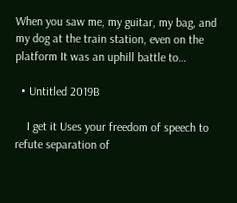When you saw me, my guitar, my bag, and my dog at the train station, even on the platform It was an uphill battle to…

  • Untitled 2019B

    I get it Uses your freedom of speech to refute separation of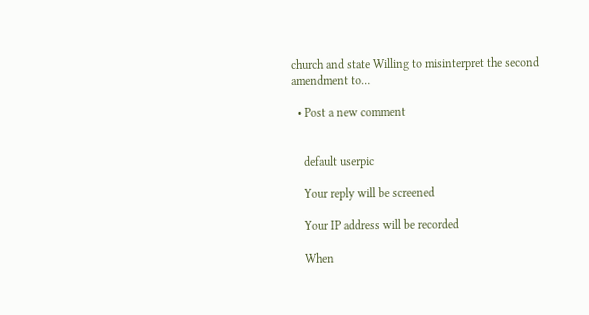church and state Willing to misinterpret the second amendment to…

  • Post a new comment


    default userpic

    Your reply will be screened

    Your IP address will be recorded

    When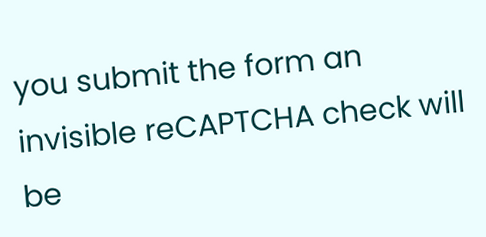you submit the form an invisible reCAPTCHA check will be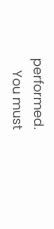performed.
    You must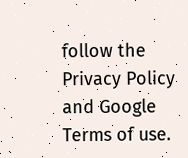follow the Privacy Policy and Google Terms of use.